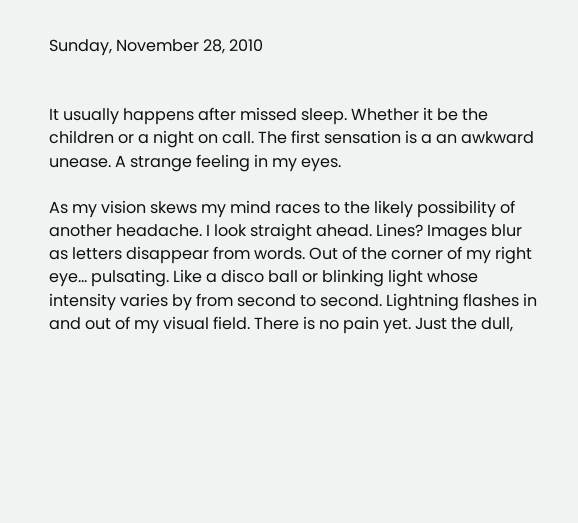Sunday, November 28, 2010


It usually happens after missed sleep. Whether it be the children or a night on call. The first sensation is a an awkward unease. A strange feeling in my eyes.

As my vision skews my mind races to the likely possibility of another headache. I look straight ahead. Lines? Images blur as letters disappear from words. Out of the corner of my right eye... pulsating. Like a disco ball or blinking light whose intensity varies by from second to second. Lightning flashes in and out of my visual field. There is no pain yet. Just the dull,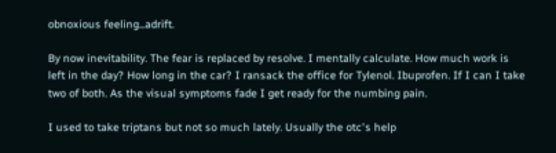obnoxious feeling...adrift.

By now inevitability. The fear is replaced by resolve. I mentally calculate. How much work is left in the day? How long in the car? I ransack the office for Tylenol. Ibuprofen. If I can I take two of both. As the visual symptoms fade I get ready for the numbing pain.

I used to take triptans but not so much lately. Usually the otc's help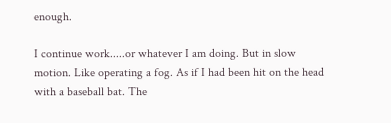enough.

I continue work.....or whatever I am doing. But in slow motion. Like operating a fog. As if I had been hit on the head with a baseball bat. The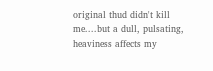original thud didn't kill me....but a dull, pulsating, heaviness affects my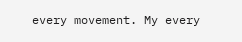every movement. My every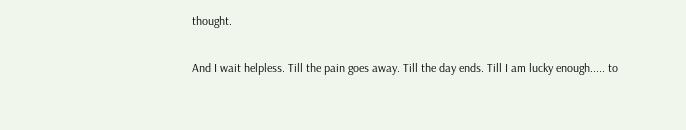thought.

And I wait helpless. Till the pain goes away. Till the day ends. Till I am lucky enough..... to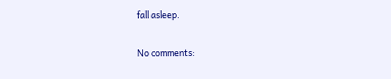fall asleep.

No comments: